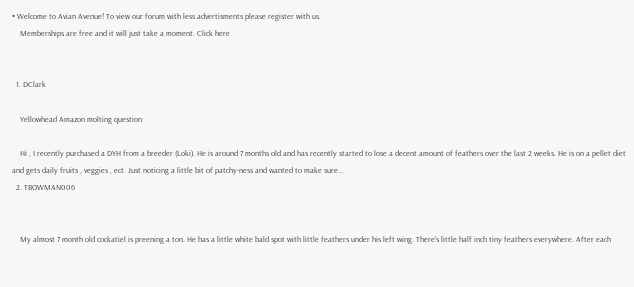• Welcome to Avian Avenue! To view our forum with less advertisments please register with us.
    Memberships are free and it will just take a moment. Click here


  1. DClark

    Yellowhead Amazon molting question

    Hi , I recently purchased a DYH from a breeder (Loki). He is around 7 months old and has recently started to lose a decent amount of feathers over the last 2 weeks. He is on a pellet diet and gets daily fruits , veggies , ect. Just noticing a little bit of patchy-ness and wanted to make sure...
  2. TBOWMAN006


    My almost 7 month old cockatiel is preening a ton. He has a little white bald spot with little feathers under his left wing. There's little half inch tiny feathers everywhere. After each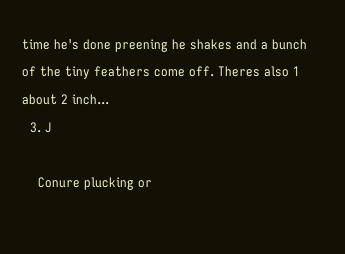time he's done preening he shakes and a bunch of the tiny feathers come off. Theres also 1 about 2 inch...
  3. J

    Conure plucking or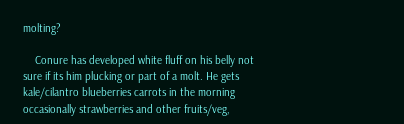molting?

    Conure has developed white fluff on his belly not sure if its him plucking or part of a molt. He gets kale/cilantro blueberries carrots in the morning occasionally strawberries and other fruits/veg,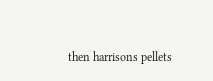then harrisons pellets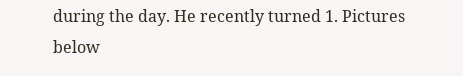during the day. He recently turned 1. Pictures below